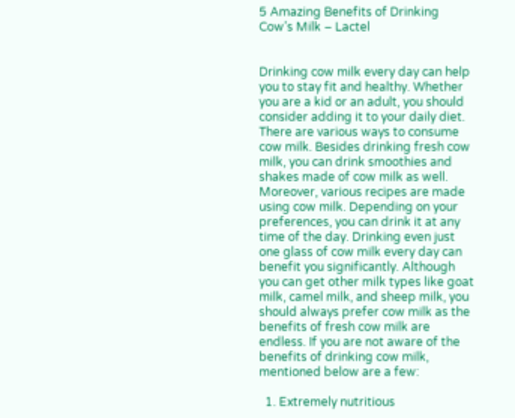5 Amazing Benefits of Drinking Cow’s Milk – Lactel


Drinking cow milk every day can help you to stay fit and healthy. Whether you are a kid or an adult, you should consider adding it to your daily diet. There are various ways to consume cow milk. Besides drinking fresh cow milk, you can drink smoothies and shakes made of cow milk as well. Moreover, various recipes are made using cow milk. Depending on your preferences, you can drink it at any time of the day. Drinking even just one glass of cow milk every day can benefit you significantly. Although you can get other milk types like goat milk, camel milk, and sheep milk, you should always prefer cow milk as the benefits of fresh cow milk are endless. If you are not aware of the benefits of drinking cow milk, mentioned below are a few:

  1. Extremely nutritious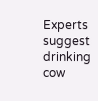Experts suggest drinking cow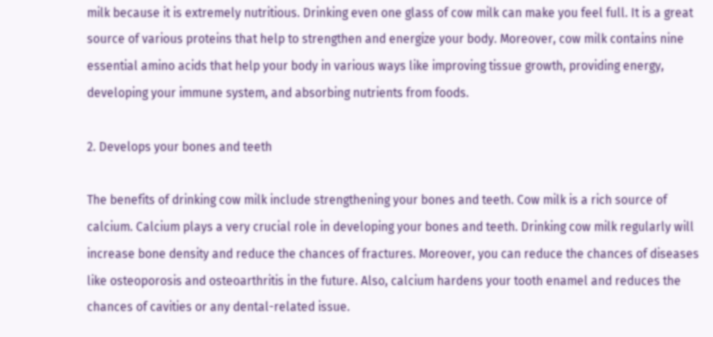milk because it is extremely nutritious. Drinking even one glass of cow milk can make you feel full. It is a great source of various proteins that help to strengthen and energize your body. Moreover, cow milk contains nine essential amino acids that help your body in various ways like improving tissue growth, providing energy, developing your immune system, and absorbing nutrients from foods.

2. Develops your bones and teeth

The benefits of drinking cow milk include strengthening your bones and teeth. Cow milk is a rich source of calcium. Calcium plays a very crucial role in developing your bones and teeth. Drinking cow milk regularly will increase bone density and reduce the chances of fractures. Moreover, you can reduce the chances of diseases like osteoporosis and osteoarthritis in the future. Also, calcium hardens your tooth enamel and reduces the chances of cavities or any dental-related issue.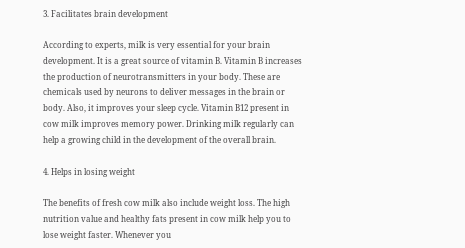3. Facilitates brain development

According to experts, milk is very essential for your brain development. It is a great source of vitamin B. Vitamin B increases the production of neurotransmitters in your body. These are chemicals used by neurons to deliver messages in the brain or body. Also, it improves your sleep cycle. Vitamin B12 present in cow milk improves memory power. Drinking milk regularly can help a growing child in the development of the overall brain.

4. Helps in losing weight

The benefits of fresh cow milk also include weight loss. The high nutrition value and healthy fats present in cow milk help you to lose weight faster. Whenever you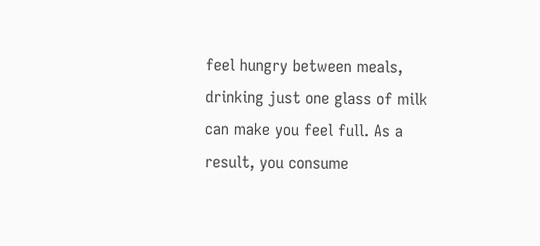feel hungry between meals, drinking just one glass of milk can make you feel full. As a result, you consume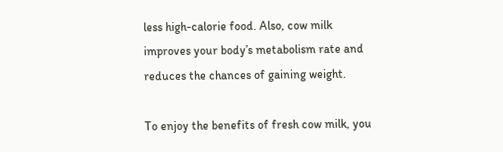less high-calorie food. Also, cow milk improves your body’s metabolism rate and reduces the chances of gaining weight.

To enjoy the benefits of fresh cow milk, you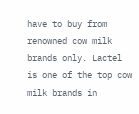have to buy from renowned cow milk brands only. Lactel is one of the top cow milk brands in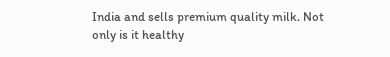India and sells premium quality milk. Not only is it healthy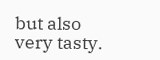but also very tasty.